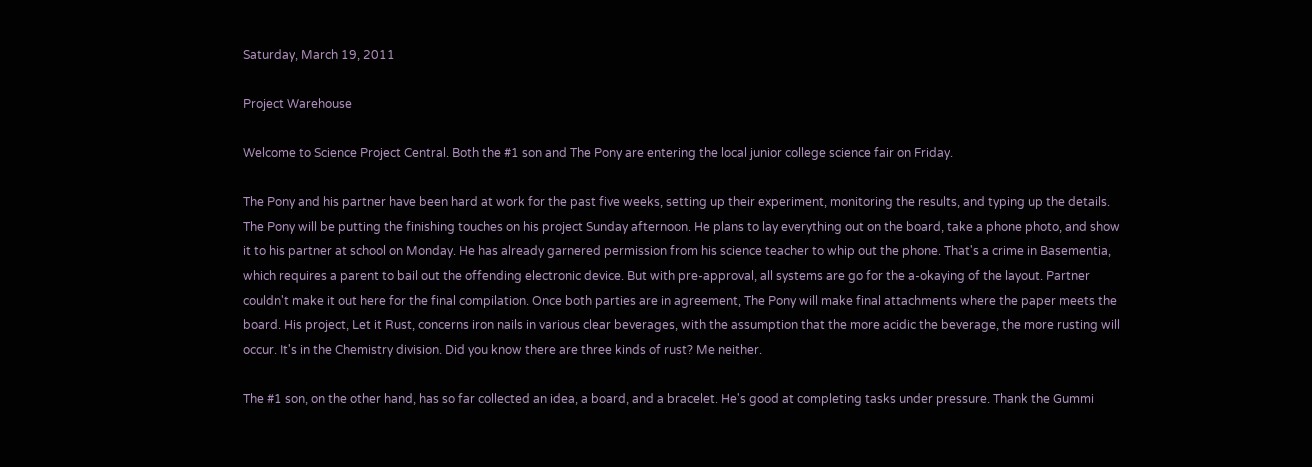Saturday, March 19, 2011

Project Warehouse

Welcome to Science Project Central. Both the #1 son and The Pony are entering the local junior college science fair on Friday.

The Pony and his partner have been hard at work for the past five weeks, setting up their experiment, monitoring the results, and typing up the details. The Pony will be putting the finishing touches on his project Sunday afternoon. He plans to lay everything out on the board, take a phone photo, and show it to his partner at school on Monday. He has already garnered permission from his science teacher to whip out the phone. That's a crime in Basementia, which requires a parent to bail out the offending electronic device. But with pre-approval, all systems are go for the a-okaying of the layout. Partner couldn't make it out here for the final compilation. Once both parties are in agreement, The Pony will make final attachments where the paper meets the board. His project, Let it Rust, concerns iron nails in various clear beverages, with the assumption that the more acidic the beverage, the more rusting will occur. It's in the Chemistry division. Did you know there are three kinds of rust? Me neither.

The #1 son, on the other hand, has so far collected an idea, a board, and a bracelet. He's good at completing tasks under pressure. Thank the Gummi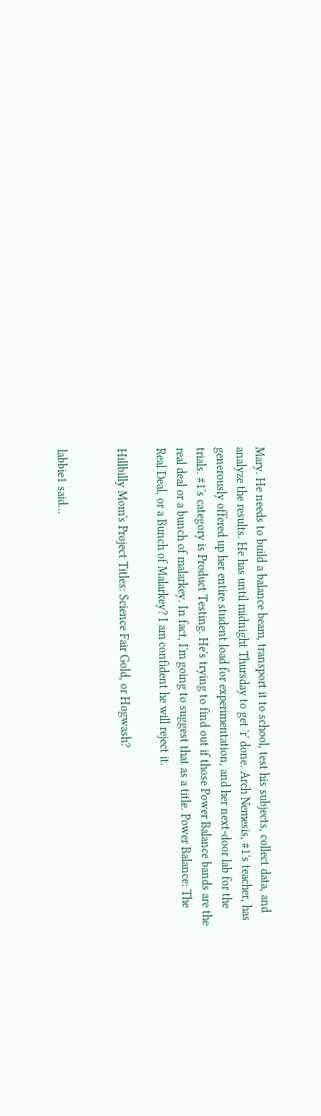Mary. He needs to build a balance beam, transport it to school, test his subjects, collect data, and analyze the results. He has until midnight Thursday to get 'r' done. Arch Nemesis, #1's teacher, has generously offered up her entire student load for experimentation, and her next-door lab for the trials. #1's category is Product Testing. He's trying to find out if those Power Balance bands are the real deal or a bunch of malarkey. In fact, I'm going to suggest that as a title. Power Balance: The Real Deal, or a Bunch of Malarkey? I am confident he will reject it.

Hillbilly Mom's Project Titles: Science Fair Gold, or Hogwash?


labbie1 said...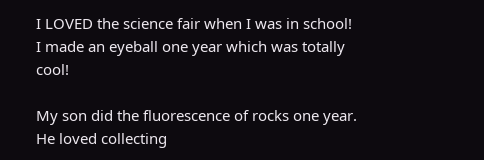I LOVED the science fair when I was in school! I made an eyeball one year which was totally cool!

My son did the fluorescence of rocks one year. He loved collecting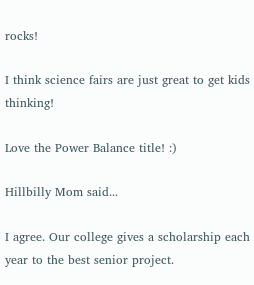rocks!

I think science fairs are just great to get kids thinking!

Love the Power Balance title! :)

Hillbilly Mom said...

I agree. Our college gives a scholarship each year to the best senior project.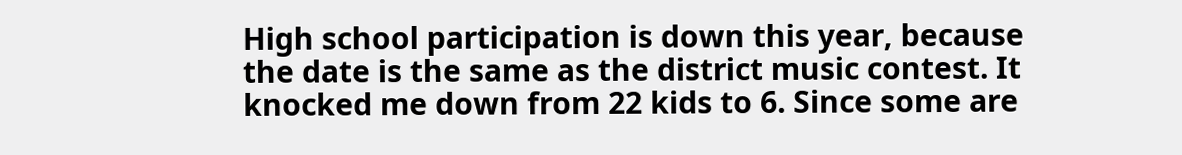High school participation is down this year, because the date is the same as the district music contest. It knocked me down from 22 kids to 6. Since some are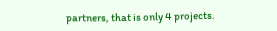partners, that is only 4 projects.